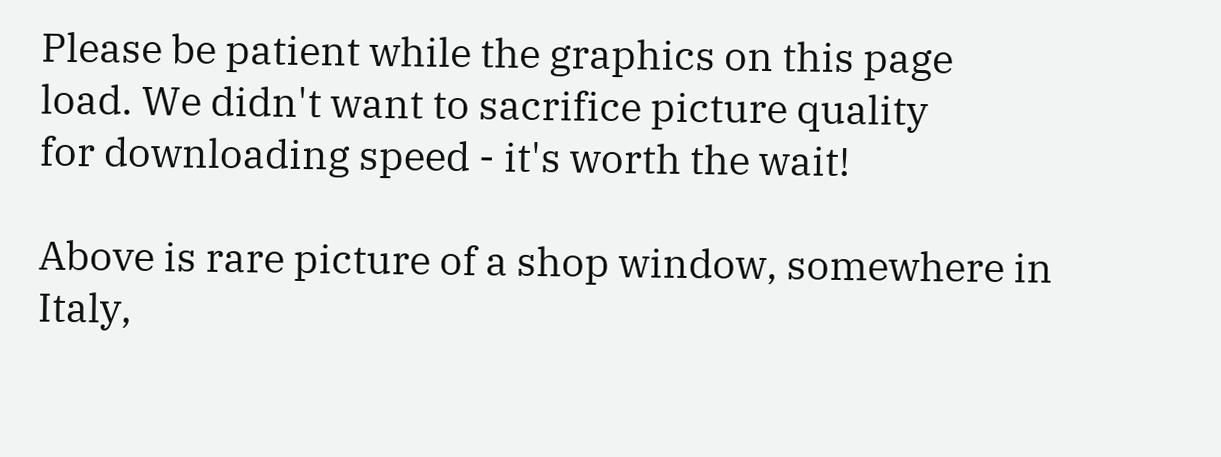Please be patient while the graphics on this page
load. We didn't want to sacrifice picture quality
for downloading speed - it's worth the wait!

Above is rare picture of a shop window, somewhere in Italy,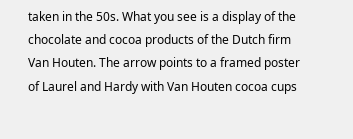taken in the 50s. What you see is a display of the chocolate and cocoa products of the Dutch firm Van Houten. The arrow points to a framed poster of Laurel and Hardy with Van Houten cocoa cups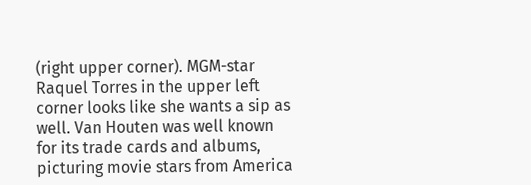(right upper corner). MGM-star Raquel Torres in the upper left corner looks like she wants a sip as well. Van Houten was well known for its trade cards and albums, picturing movie stars from America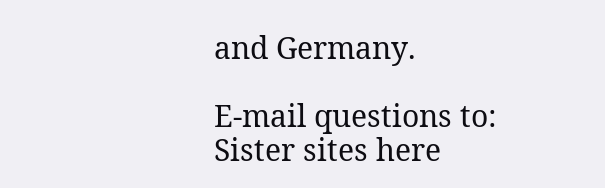and Germany.

E-mail questions to:
Sister sites here